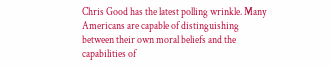Chris Good has the latest polling wrinkle. Many Americans are capable of distinguishing between their own moral beliefs and the capabilities of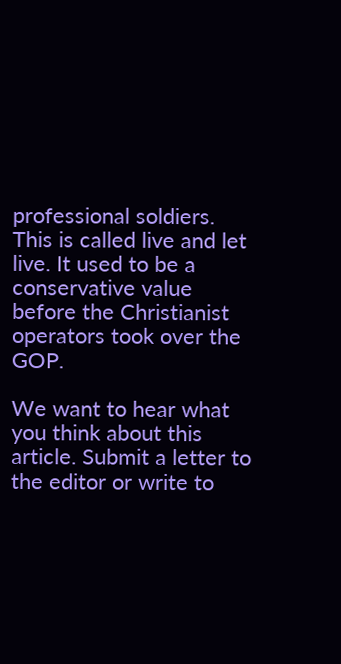professional soldiers. This is called live and let live. It used to be a conservative value before the Christianist operators took over the GOP.

We want to hear what you think about this article. Submit a letter to the editor or write to